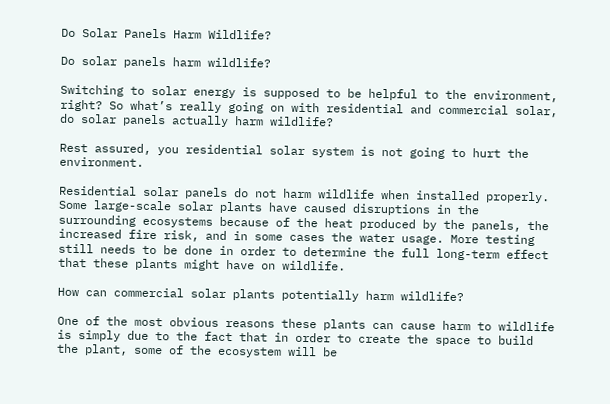Do Solar Panels Harm Wildlife?

Do solar panels harm wildlife?

Switching to solar energy is supposed to be helpful to the environment, right? So what’s really going on with residential and commercial solar, do solar panels actually harm wildlife?

Rest assured, you residential solar system is not going to hurt the environment.

Residential solar panels do not harm wildlife when installed properly. Some large-scale solar plants have caused disruptions in the surrounding ecosystems because of the heat produced by the panels, the increased fire risk, and in some cases the water usage. More testing still needs to be done in order to determine the full long-term effect that these plants might have on wildlife.

How can commercial solar plants potentially harm wildlife?

One of the most obvious reasons these plants can cause harm to wildlife is simply due to the fact that in order to create the space to build the plant, some of the ecosystem will be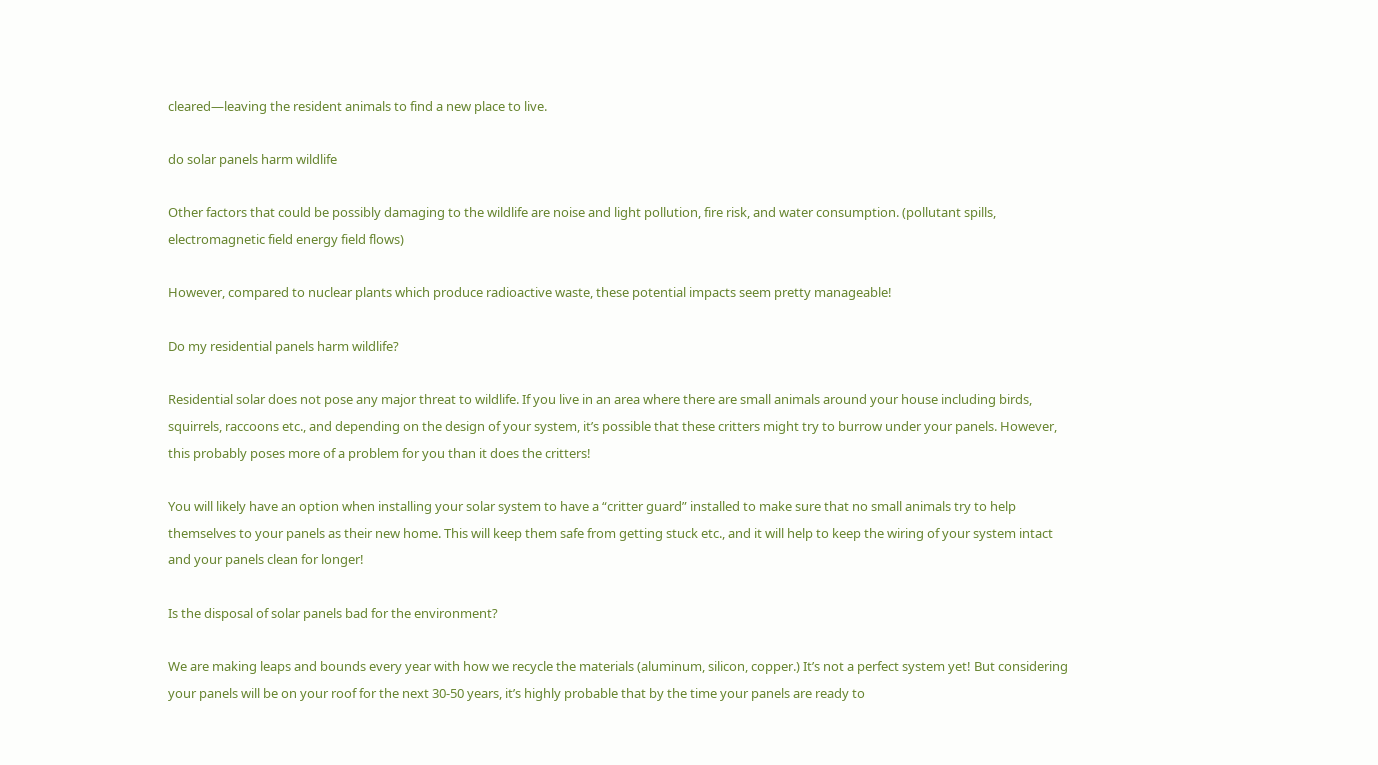cleared—leaving the resident animals to find a new place to live.

do solar panels harm wildlife

Other factors that could be possibly damaging to the wildlife are noise and light pollution, fire risk, and water consumption. (pollutant spills, electromagnetic field energy field flows)

However, compared to nuclear plants which produce radioactive waste, these potential impacts seem pretty manageable!

Do my residential panels harm wildlife?

Residential solar does not pose any major threat to wildlife. If you live in an area where there are small animals around your house including birds, squirrels, raccoons etc., and depending on the design of your system, it’s possible that these critters might try to burrow under your panels. However, this probably poses more of a problem for you than it does the critters!

You will likely have an option when installing your solar system to have a “critter guard” installed to make sure that no small animals try to help themselves to your panels as their new home. This will keep them safe from getting stuck etc., and it will help to keep the wiring of your system intact and your panels clean for longer!

Is the disposal of solar panels bad for the environment?

We are making leaps and bounds every year with how we recycle the materials (aluminum, silicon, copper.) It’s not a perfect system yet! But considering your panels will be on your roof for the next 30-50 years, it’s highly probable that by the time your panels are ready to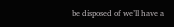be disposed of we’ll have a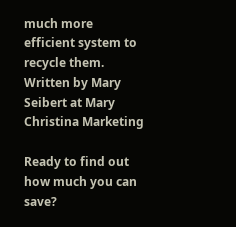much more efficient system to recycle them.
Written by Mary Seibert at Mary Christina Marketing

Ready to find out how much you can save?